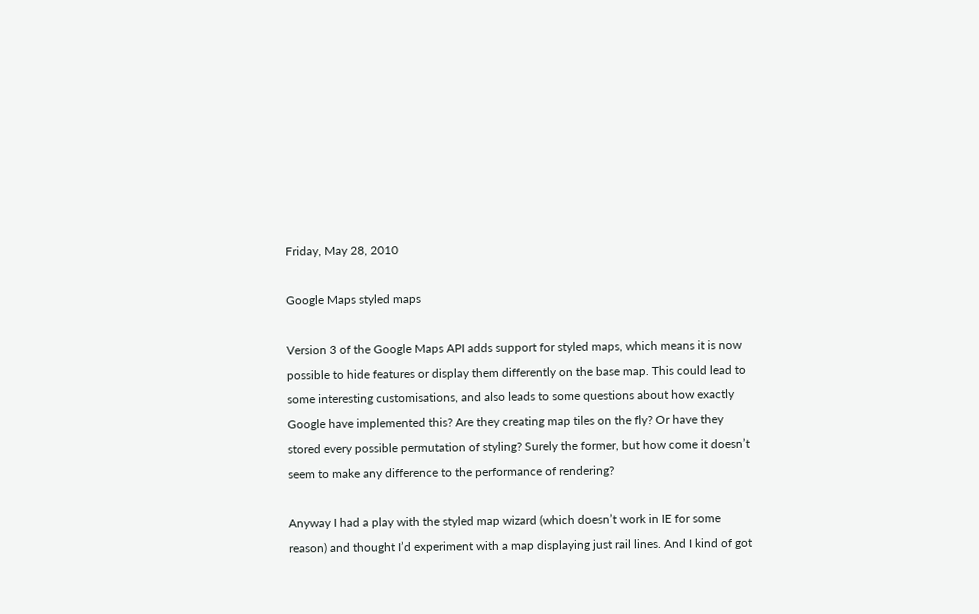Friday, May 28, 2010

Google Maps styled maps

Version 3 of the Google Maps API adds support for styled maps, which means it is now possible to hide features or display them differently on the base map. This could lead to some interesting customisations, and also leads to some questions about how exactly Google have implemented this? Are they creating map tiles on the fly? Or have they stored every possible permutation of styling? Surely the former, but how come it doesn’t seem to make any difference to the performance of rendering?

Anyway I had a play with the styled map wizard (which doesn’t work in IE for some reason) and thought I’d experiment with a map displaying just rail lines. And I kind of got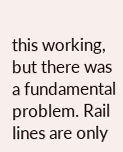this working, but there was a fundamental problem. Rail lines are only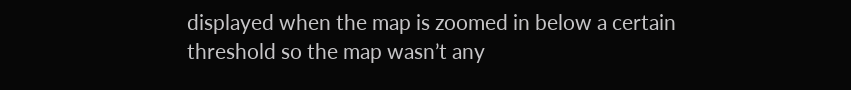displayed when the map is zoomed in below a certain threshold so the map wasn’t any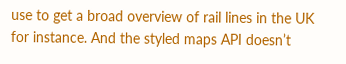use to get a broad overview of rail lines in the UK for instance. And the styled maps API doesn’t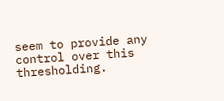seem to provide any control over this thresholding.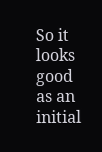So it looks good as an initial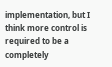implementation, but I think more control is required to be a completely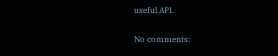useful API.

No comments: